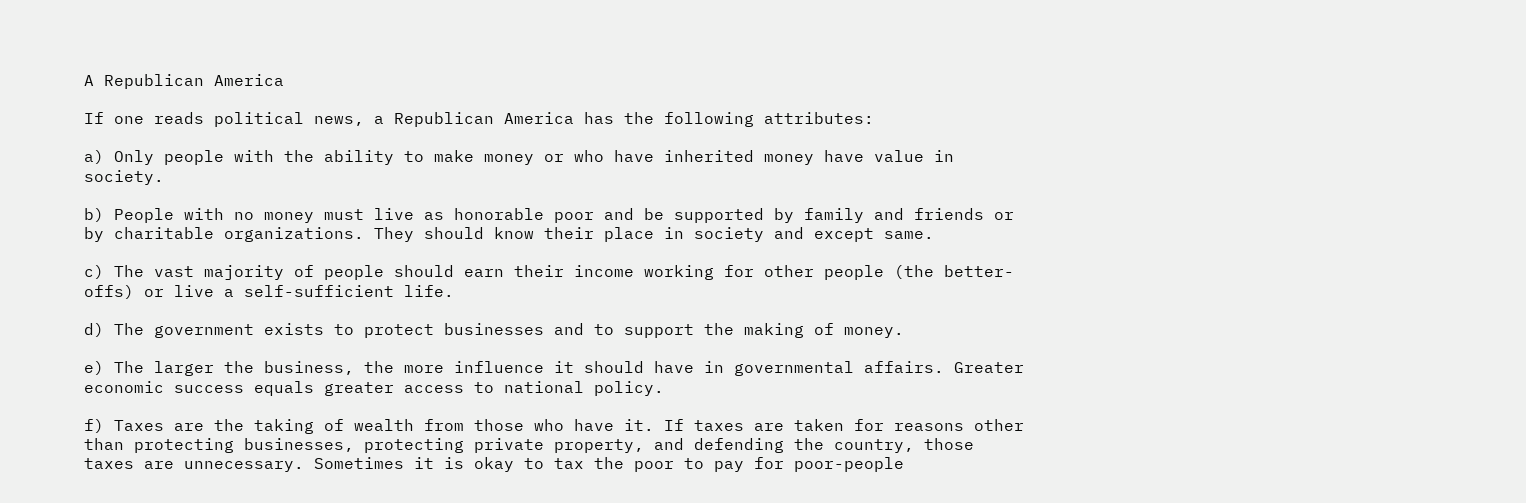A Republican America

If one reads political news, a Republican America has the following attributes:

a) Only people with the ability to make money or who have inherited money have value in society.

b) People with no money must live as honorable poor and be supported by family and friends or by charitable organizations. They should know their place in society and except same.

c) The vast majority of people should earn their income working for other people (the better-offs) or live a self-sufficient life.

d) The government exists to protect businesses and to support the making of money.

e) The larger the business, the more influence it should have in governmental affairs. Greater economic success equals greater access to national policy.

f) Taxes are the taking of wealth from those who have it. If taxes are taken for reasons other than protecting businesses, protecting private property, and defending the country, those taxes are unnecessary. Sometimes it is okay to tax the poor to pay for poor-people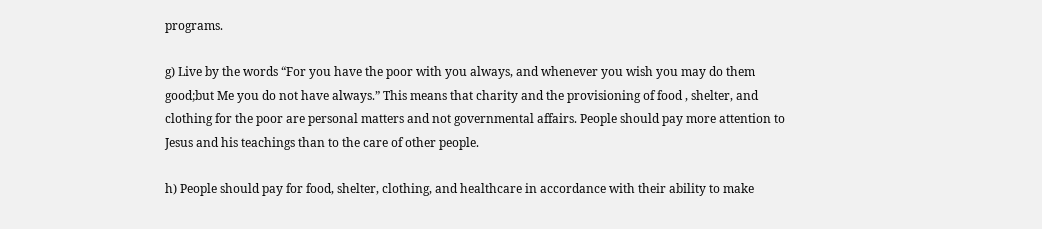programs.

g) Live by the words “For you have the poor with you always, and whenever you wish you may do them good;but Me you do not have always.” This means that charity and the provisioning of food , shelter, and clothing for the poor are personal matters and not governmental affairs. People should pay more attention to Jesus and his teachings than to the care of other people.

h) People should pay for food, shelter, clothing, and healthcare in accordance with their ability to make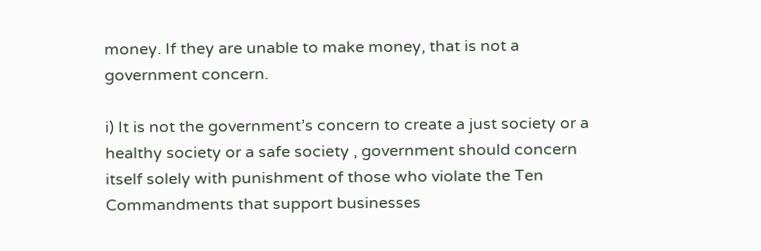money. If they are unable to make money, that is not a government concern.

i) It is not the government’s concern to create a just society or a healthy society or a safe society , government should concern itself solely with punishment of those who violate the Ten Commandments that support businesses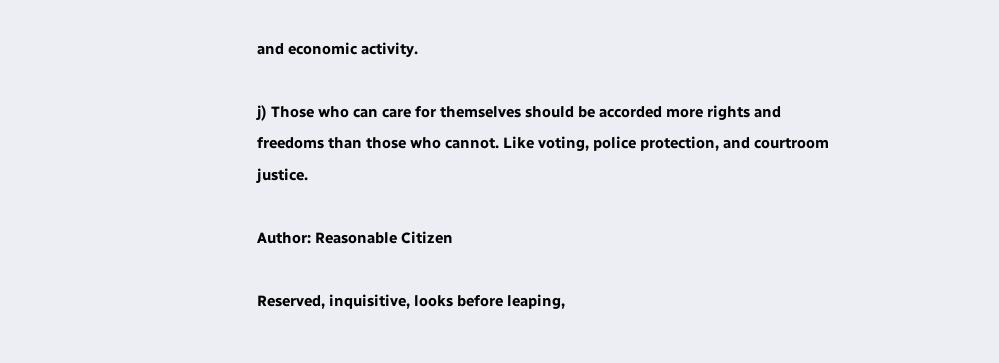and economic activity.

j) Those who can care for themselves should be accorded more rights and freedoms than those who cannot. Like voting, police protection, and courtroom justice.

Author: Reasonable Citizen

Reserved, inquisitive, looks before leaping,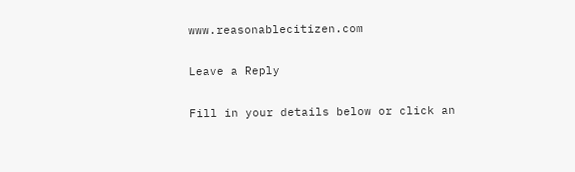www.reasonablecitizen.com

Leave a Reply

Fill in your details below or click an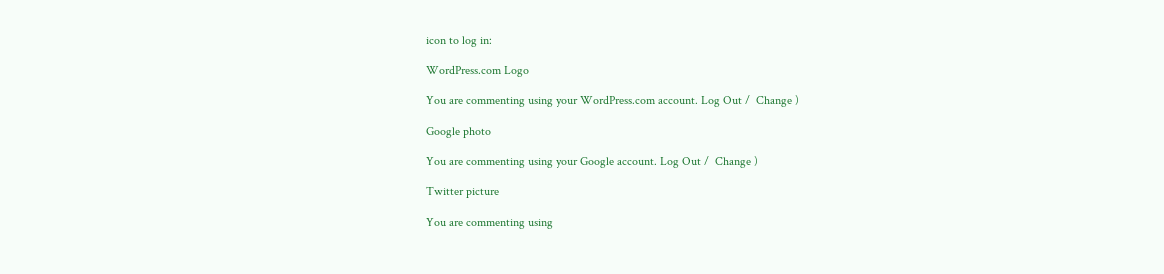icon to log in:

WordPress.com Logo

You are commenting using your WordPress.com account. Log Out /  Change )

Google photo

You are commenting using your Google account. Log Out /  Change )

Twitter picture

You are commenting using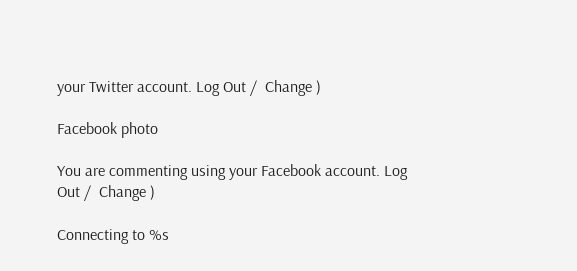your Twitter account. Log Out /  Change )

Facebook photo

You are commenting using your Facebook account. Log Out /  Change )

Connecting to %s